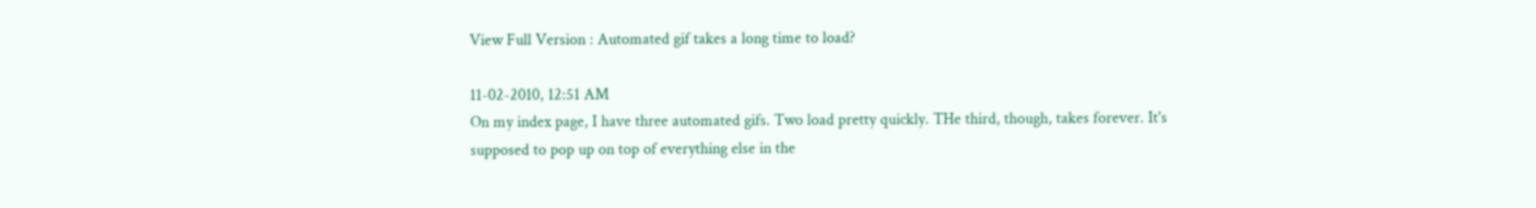View Full Version : Automated gif takes a long time to load?

11-02-2010, 12:51 AM
On my index page, I have three automated gifs. Two load pretty quickly. THe third, though, takes forever. It's supposed to pop up on top of everything else in the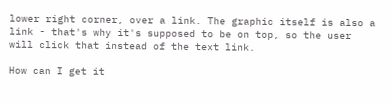lower right corner, over a link. The graphic itself is also a link - that's why it's supposed to be on top, so the user will click that instead of the text link.

How can I get it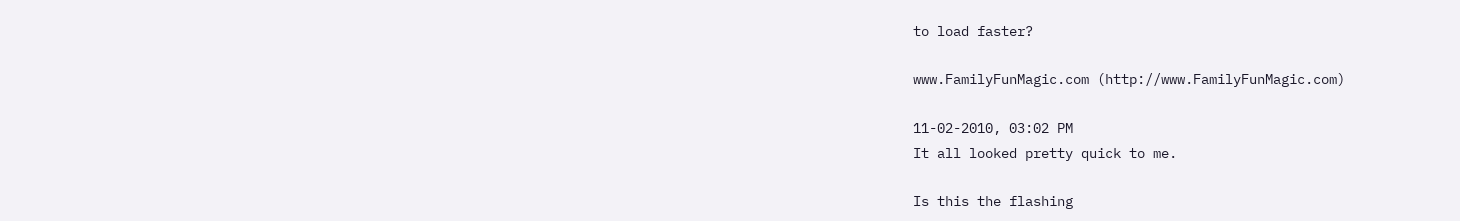to load faster?

www.FamilyFunMagic.com (http://www.FamilyFunMagic.com)

11-02-2010, 03:02 PM
It all looked pretty quick to me.

Is this the flashing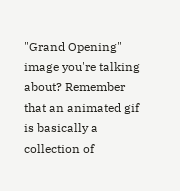"Grand Opening" image you're talking about? Remember that an animated gif is basically a collection of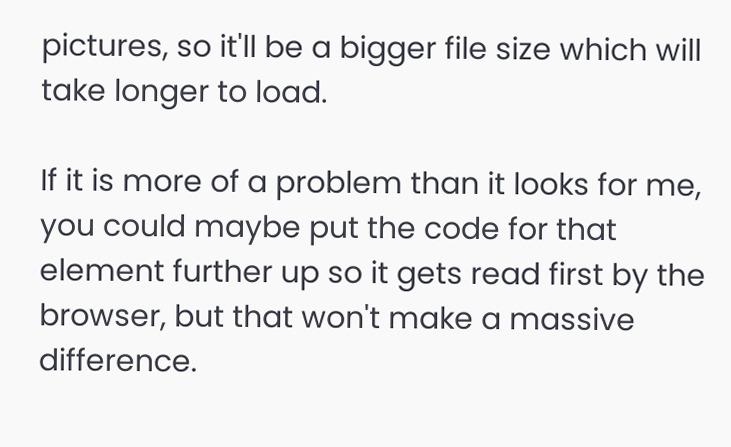pictures, so it'll be a bigger file size which will take longer to load.

If it is more of a problem than it looks for me, you could maybe put the code for that element further up so it gets read first by the browser, but that won't make a massive difference.